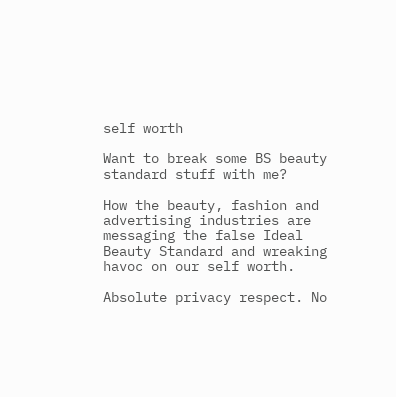self worth

Want to break some BS beauty standard stuff with me?

How the beauty, fashion and advertising industries are messaging the false Ideal Beauty Standard and wreaking havoc on our self worth.

Absolute privacy respect. No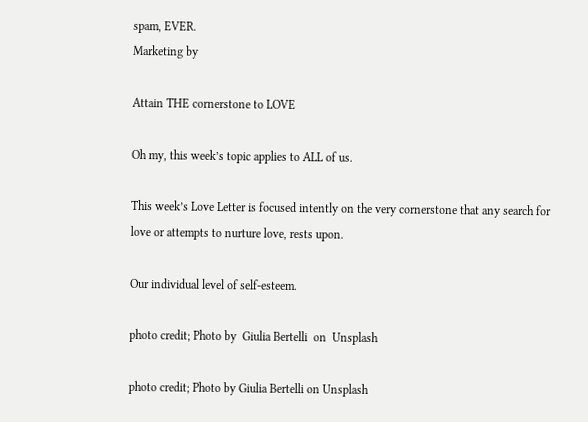spam, EVER.
Marketing by

Attain THE cornerstone to LOVE

Oh my, this week’s topic applies to ALL of us.

This week’s Love Letter is focused intently on the very cornerstone that any search for love or attempts to nurture love, rests upon.

Our individual level of self-esteem.

photo credit; Photo by  Giulia Bertelli  on  Unsplash

photo credit; Photo by Giulia Bertelli on Unsplash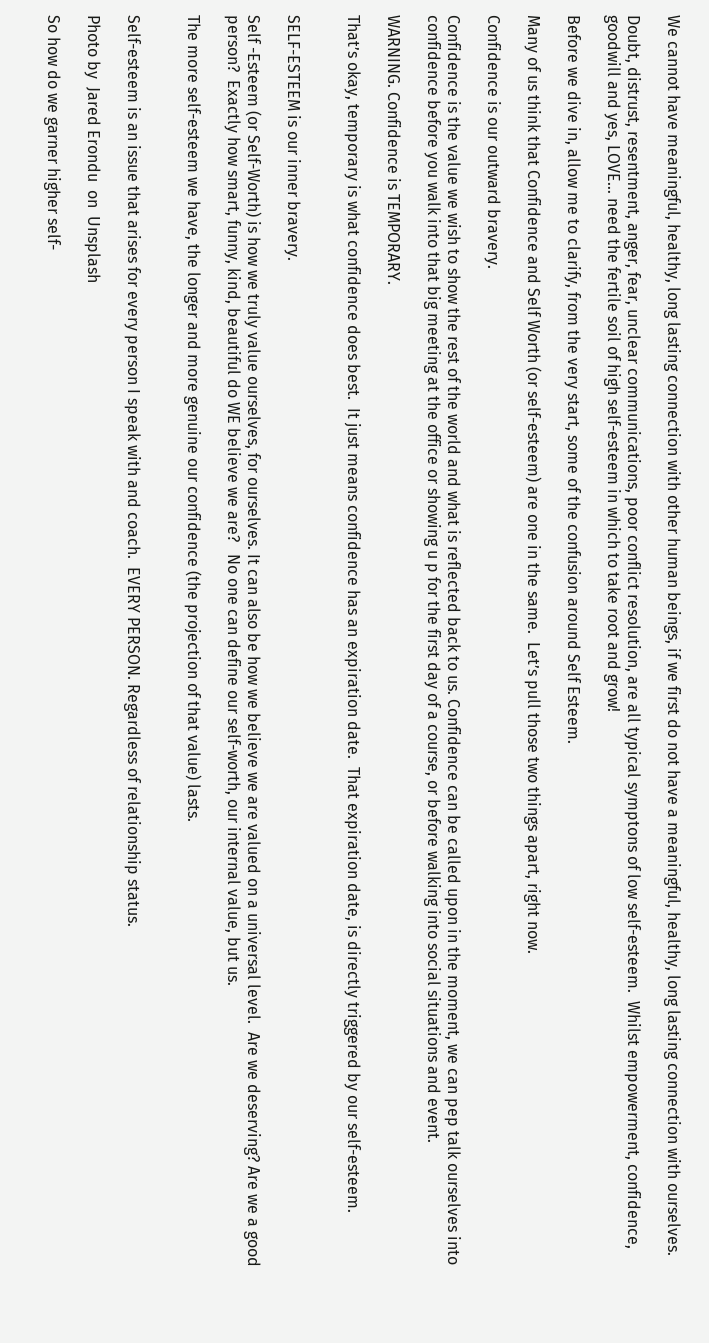We cannot have meaningful, healthy, long lasting connection with other human beings, if we first do not have a meaningful, healthy, long lasting connection with ourselves.

Doubt, distrust, resentment, anger, fear, unclear communications, poor conflict resolution, are all typical symptons of low self-esteem.  Whilst empowerment, confidence, goodwill and yes, LOVE… need the fertile soil of high self-esteem in which to take root and grow!

Before we dive in, allow me to clarify, from the very start, some of the confusion around Self Esteem.

Many of us think that Confidence and Self Worth (or self-esteem) are one in the same.  Let’s pull those two things apart, right now.

Confidence is our outward bravery.

Confidence is the value we wish to show the rest of the world and what is reflected back to us. Confidence can be called upon in the moment, we can pep talk ourselves into confidence before you walk into that big meeting at the office or showing u p for the first day of a course, or before walking into social situations and event.

WARNING. Confidence is TEMPORARY.

That’s okay, temporary is what confidence does best.  It just means confidence has an expiration date.  That expiration date, is directly triggered by our self-esteem.


SELF-ESTEEM is our inner bravery.

Self -Esteem (or Self-Worth) is how we truly value ourselves, for ourselves. It can also be how we believe we are valued on a universal level.  Are we deserving? Are we a good person?  Exactly how smart, funny, kind, beautiful do WE believe we are?   No one can define our self-worth, our internal value, but us.

The more self-esteem we have, the longer and more genuine our confidence (the projection of that value) lasts.


Self-esteem is an issue that arises for every person I speak with and coach.  EVERY PERSON. Regardless of relationship status.

Photo by  Jared Erondu  on  Unsplash

So how do we garner higher self-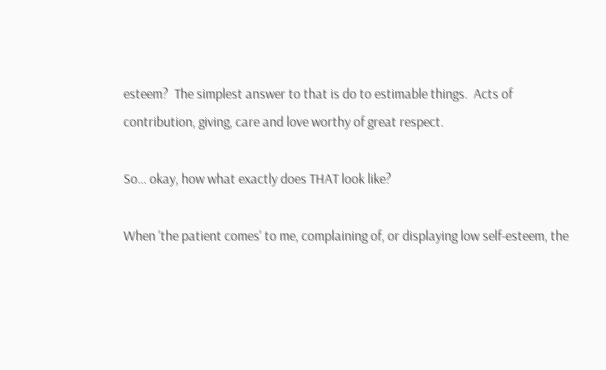esteem?  The simplest answer to that is do to estimable things.  Acts of contribution, giving, care and love worthy of great respect.

So… okay, how what exactly does THAT look like?

When 'the patient comes' to me, complaining of, or displaying low self-esteem, the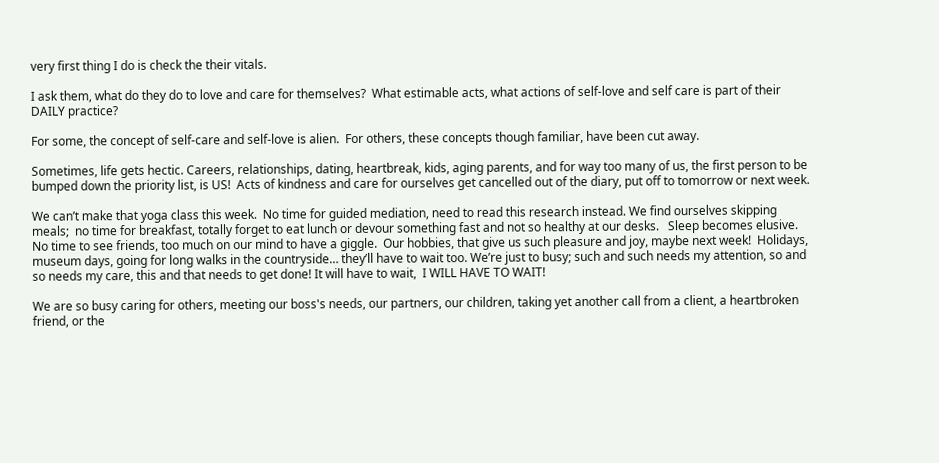very first thing I do is check the their vitals.

I ask them, what do they do to love and care for themselves?  What estimable acts, what actions of self-love and self care is part of their DAILY practice?

For some, the concept of self-care and self-love is alien.  For others, these concepts though familiar, have been cut away.

Sometimes, life gets hectic. Careers, relationships, dating, heartbreak, kids, aging parents, and for way too many of us, the first person to be bumped down the priority list, is US!  Acts of kindness and care for ourselves get cancelled out of the diary, put off to tomorrow or next week.

We can’t make that yoga class this week.  No time for guided mediation, need to read this research instead. We find ourselves skipping meals;  no time for breakfast, totally forget to eat lunch or devour something fast and not so healthy at our desks.   Sleep becomes elusive. No time to see friends, too much on our mind to have a giggle.  Our hobbies, that give us such pleasure and joy, maybe next week!  Holidays, museum days, going for long walks in the countryside… they’ll have to wait too. We’re just to busy; such and such needs my attention, so and so needs my care, this and that needs to get done! It will have to wait,  I WILL HAVE TO WAIT!

We are so busy caring for others, meeting our boss's needs, our partners, our children, taking yet another call from a client, a heartbroken friend, or the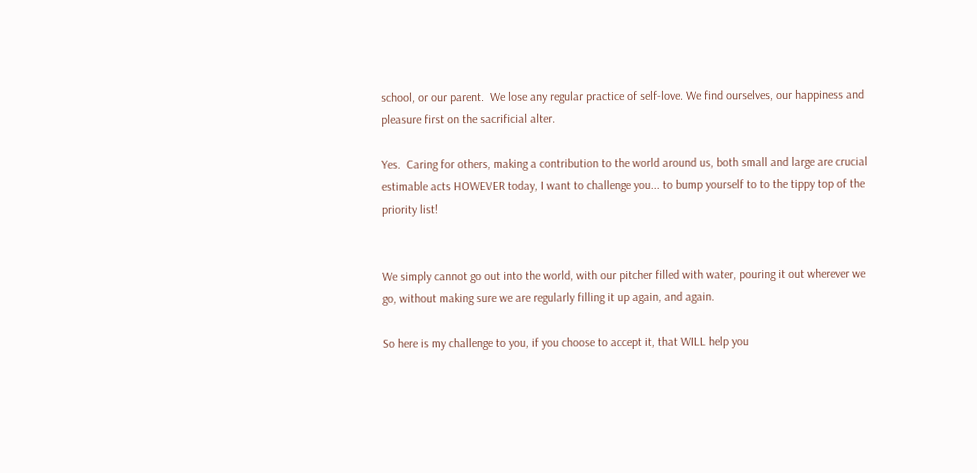school, or our parent.  We lose any regular practice of self-love. We find ourselves, our happiness and pleasure first on the sacrificial alter.

Yes.  Caring for others, making a contribution to the world around us, both small and large are crucial estimable acts HOWEVER today, I want to challenge you... to bump yourself to to the tippy top of the priority list!


We simply cannot go out into the world, with our pitcher filled with water, pouring it out wherever we go, without making sure we are regularly filling it up again, and again.

So here is my challenge to you, if you choose to accept it, that WILL help you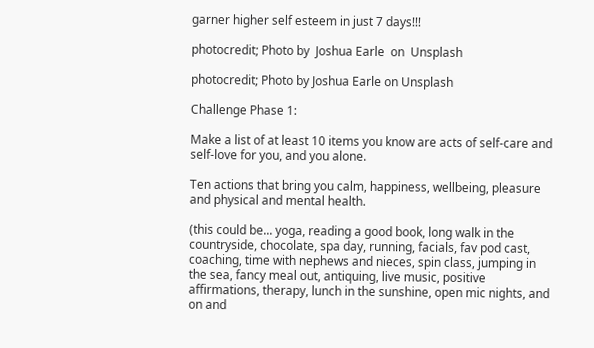garner higher self esteem in just 7 days!!!

photocredit; Photo by  Joshua Earle  on  Unsplash

photocredit; Photo by Joshua Earle on Unsplash

Challenge Phase 1:

Make a list of at least 10 items you know are acts of self-care and self-love for you, and you alone.

Ten actions that bring you calm, happiness, wellbeing, pleasure and physical and mental health.

(this could be... yoga, reading a good book, long walk in the countryside, chocolate, spa day, running, facials, fav pod cast, coaching, time with nephews and nieces, spin class, jumping in the sea, fancy meal out, antiquing, live music, positive affirmations, therapy, lunch in the sunshine, open mic nights, and on and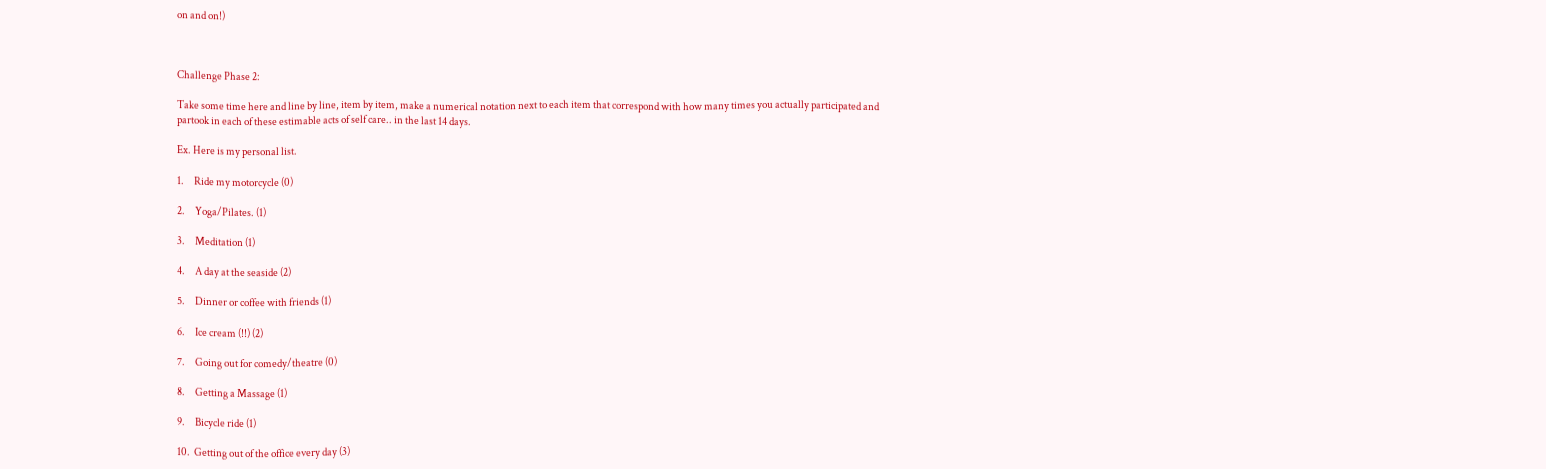on and on!)



Challenge Phase 2:

Take some time here and line by line, item by item, make a numerical notation next to each item that correspond with how many times you actually participated and partook in each of these estimable acts of self care.. in the last 14 days.

Ex. Here is my personal list.

1.     Ride my motorcycle (0)

2.     Yoga/Pilates. (1)

3.     Meditation (1)

4.     A day at the seaside (2)

5.     Dinner or coffee with friends (1)

6.     Ice cream (!!) (2)

7.     Going out for comedy/theatre (0)

8.     Getting a Massage (1)

9.     Bicycle ride (1)

10.  Getting out of the office every day (3)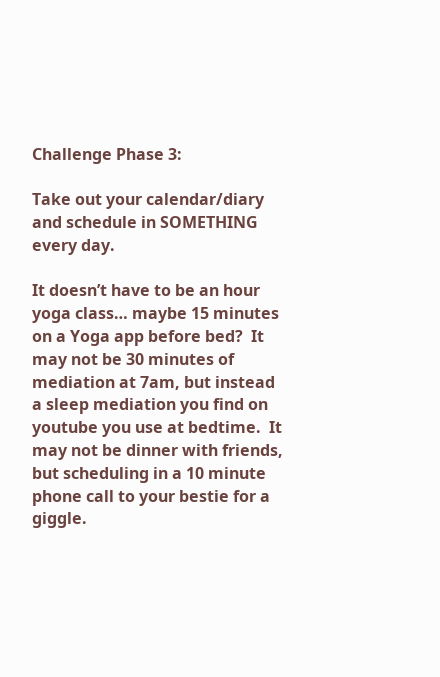Challenge Phase 3:

Take out your calendar/diary and schedule in SOMETHING every day.

It doesn’t have to be an hour yoga class… maybe 15 minutes on a Yoga app before bed?  It may not be 30 minutes of mediation at 7am, but instead a sleep mediation you find on youtube you use at bedtime.  It may not be dinner with friends, but scheduling in a 10 minute phone call to your bestie for a giggle.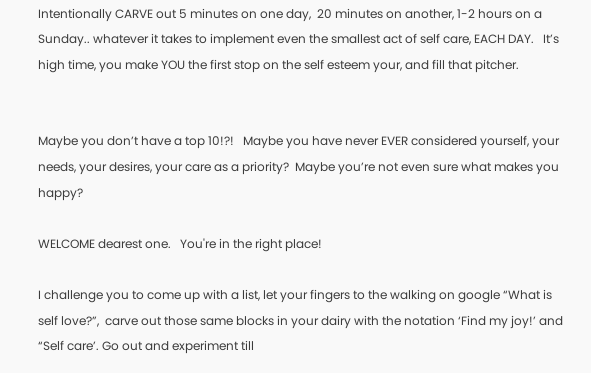Intentionally CARVE out 5 minutes on one day,  20 minutes on another, 1-2 hours on a Sunday.. whatever it takes to implement even the smallest act of self care, EACH DAY.   It’s high time, you make YOU the first stop on the self esteem your, and fill that pitcher.


Maybe you don’t have a top 10!?!   Maybe you have never EVER considered yourself, your needs, your desires, your care as a priority?  Maybe you’re not even sure what makes you happy?

WELCOME dearest one.   You're in the right place!

I challenge you to come up with a list, let your fingers to the walking on google “What is self love?”,  carve out those same blocks in your dairy with the notation ‘Find my joy!’ and “Self care’. Go out and experiment till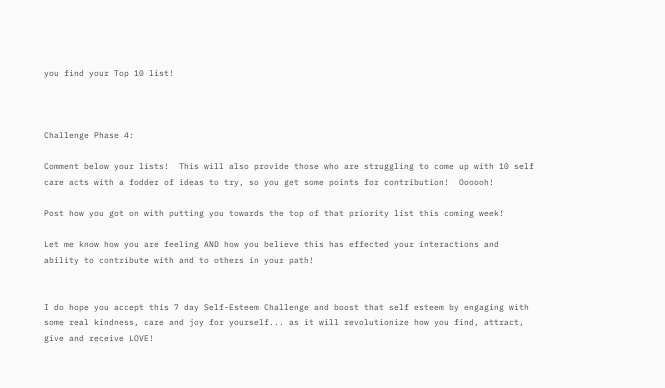you find your Top 10 list!



Challenge Phase 4:

Comment below your lists!  This will also provide those who are struggling to come up with 10 self care acts with a fodder of ideas to try, so you get some points for contribution!  Oooooh!

Post how you got on with putting you towards the top of that priority list this coming week!

Let me know how you are feeling AND how you believe this has effected your interactions and ability to contribute with and to others in your path!


I do hope you accept this 7 day Self-Esteem Challenge and boost that self esteem by engaging with some real kindness, care and joy for yourself... as it will revolutionize how you find, attract, give and receive LOVE!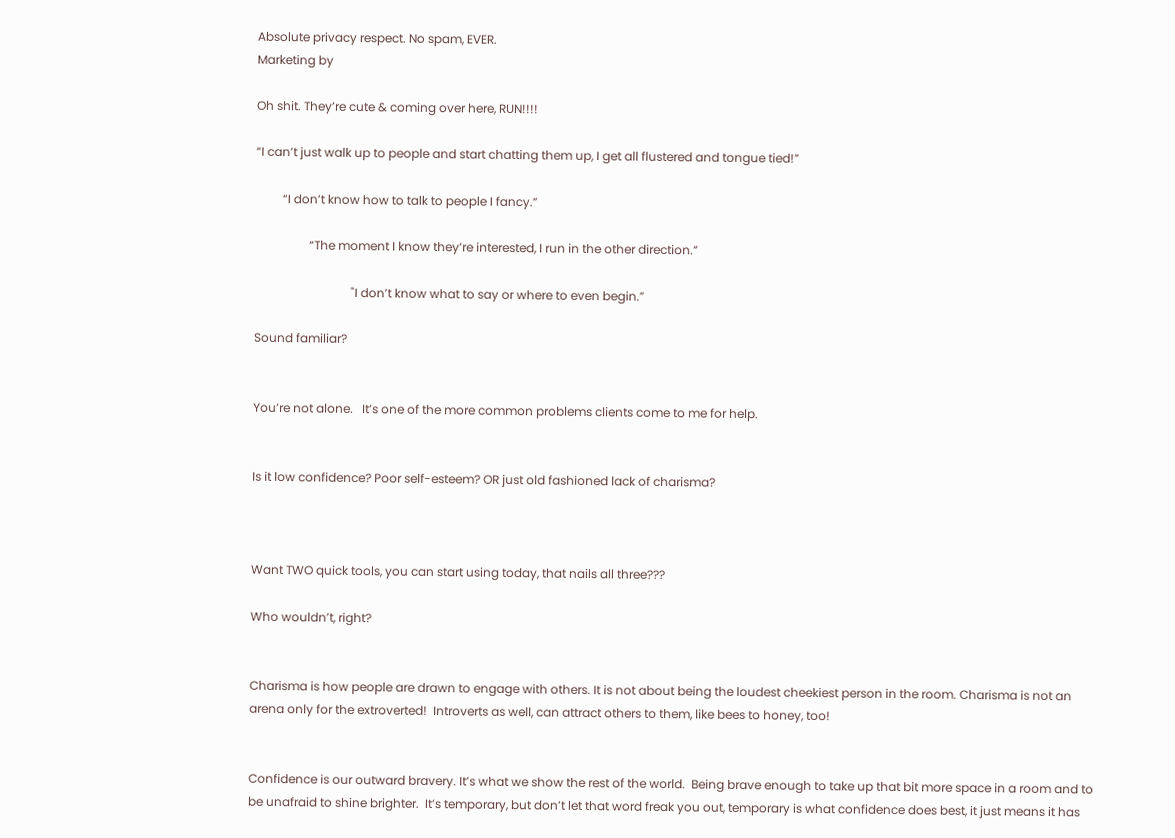Absolute privacy respect. No spam, EVER.
Marketing by

Oh shit. They’re cute & coming over here, RUN!!!!

“I can’t just walk up to people and start chatting them up, I get all flustered and tongue tied!”

         “I don’t know how to talk to people I fancy.”

                  “The moment I know they’re interested, I run in the other direction.”

                                "I don’t know what to say or where to even begin.”

Sound familiar?


You’re not alone.   It’s one of the more common problems clients come to me for help.


Is it low confidence? Poor self-esteem? OR just old fashioned lack of charisma?



Want TWO quick tools, you can start using today, that nails all three???

Who wouldn’t, right?


Charisma is how people are drawn to engage with others. It is not about being the loudest cheekiest person in the room. Charisma is not an arena only for the extroverted!  Introverts as well, can attract others to them, like bees to honey, too!


Confidence is our outward bravery. It’s what we show the rest of the world.  Being brave enough to take up that bit more space in a room and to be unafraid to shine brighter.  It’s temporary, but don’t let that word freak you out, temporary is what confidence does best, it just means it has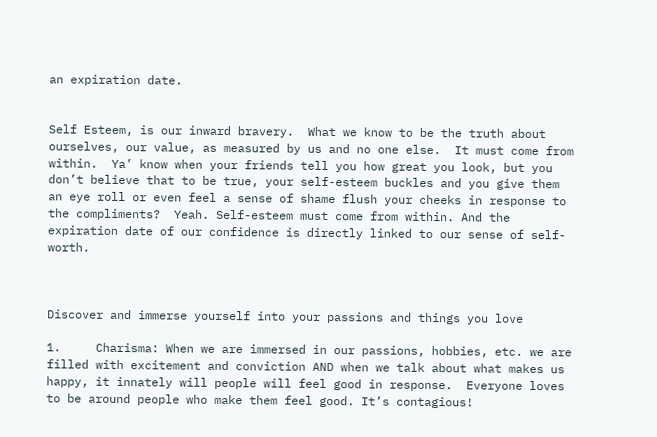an expiration date.


Self Esteem, is our inward bravery.  What we know to be the truth about ourselves, our value, as measured by us and no one else.  It must come from within.  Ya’ know when your friends tell you how great you look, but you don’t believe that to be true, your self-esteem buckles and you give them an eye roll or even feel a sense of shame flush your cheeks in response to the compliments?  Yeah. Self-esteem must come from within. And the expiration date of our confidence is directly linked to our sense of self-worth.



Discover and immerse yourself into your passions and things you love

1.     Charisma: When we are immersed in our passions, hobbies, etc. we are filled with excitement and conviction AND when we talk about what makes us happy, it innately will people will feel good in response.  Everyone loves to be around people who make them feel good. It’s contagious!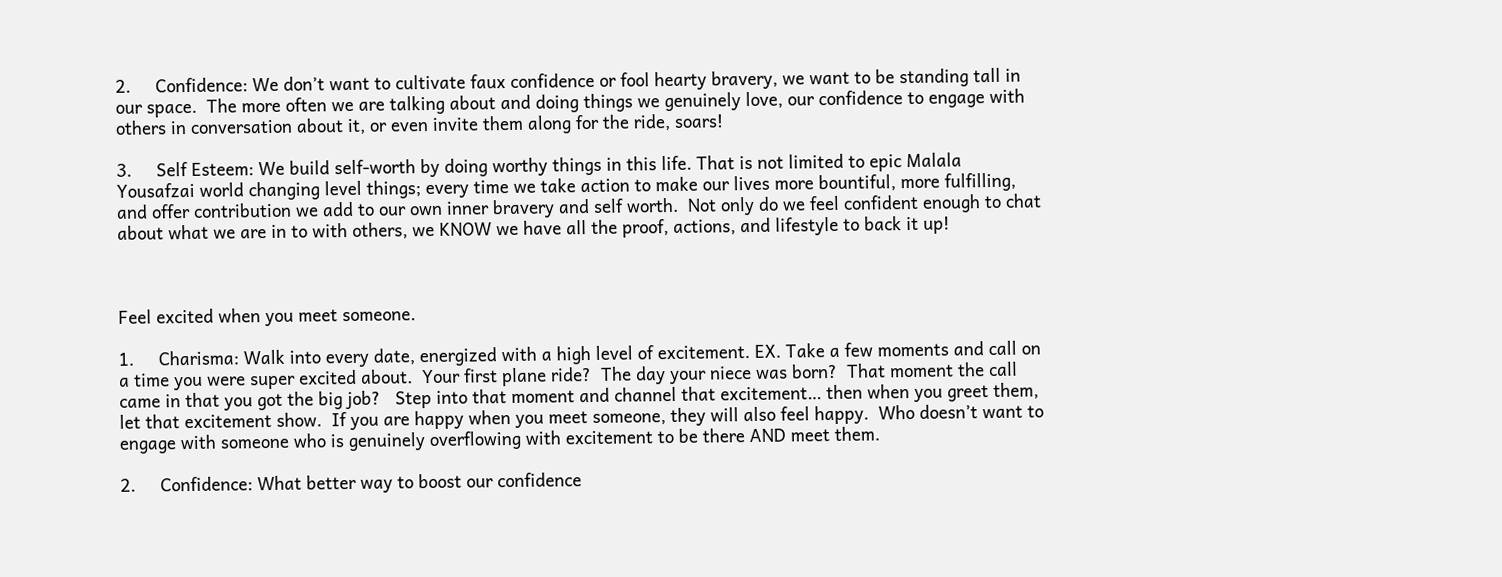2.     Confidence: We don’t want to cultivate faux confidence or fool hearty bravery, we want to be standing tall in our space.  The more often we are talking about and doing things we genuinely love, our confidence to engage with others in conversation about it, or even invite them along for the ride, soars!

3.     Self Esteem: We build self-worth by doing worthy things in this life. That is not limited to epic Malala Yousafzai world changing level things; every time we take action to make our lives more bountiful, more fulfilling, and offer contribution we add to our own inner bravery and self worth.  Not only do we feel confident enough to chat about what we are in to with others, we KNOW we have all the proof, actions, and lifestyle to back it up!



Feel excited when you meet someone.

1.     Charisma: Walk into every date, energized with a high level of excitement. EX. Take a few moments and call on a time you were super excited about.  Your first plane ride?  The day your niece was born?  That moment the call came in that you got the big job?   Step into that moment and channel that excitement… then when you greet them, let that excitement show.  If you are happy when you meet someone, they will also feel happy.  Who doesn’t want to engage with someone who is genuinely overflowing with excitement to be there AND meet them.

2.     Confidence: What better way to boost our confidence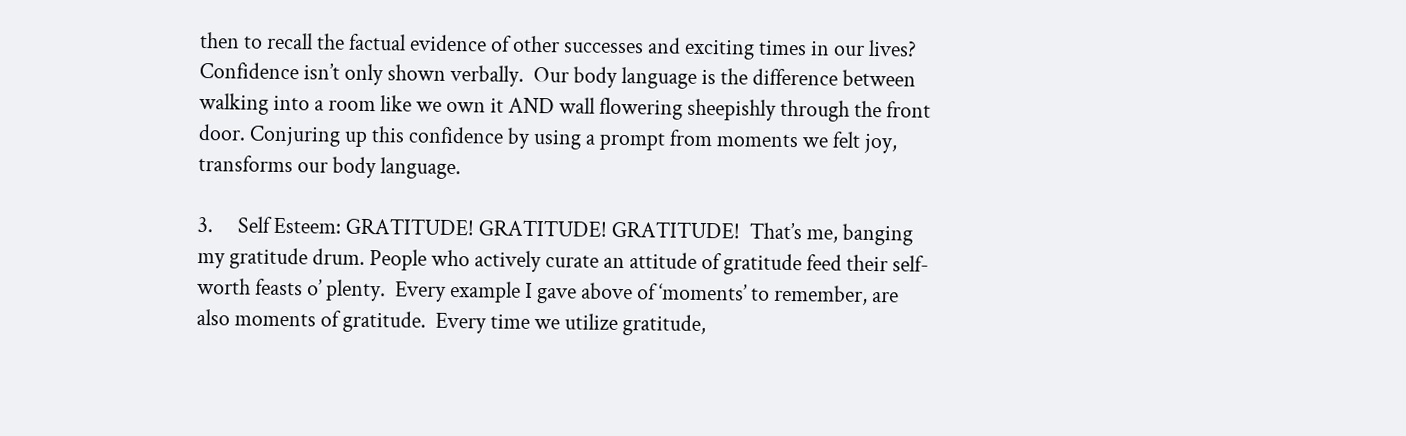then to recall the factual evidence of other successes and exciting times in our lives?  Confidence isn’t only shown verbally.  Our body language is the difference between walking into a room like we own it AND wall flowering sheepishly through the front door. Conjuring up this confidence by using a prompt from moments we felt joy, transforms our body language.

3.     Self Esteem: GRATITUDE! GRATITUDE! GRATITUDE!  That’s me, banging my gratitude drum. People who actively curate an attitude of gratitude feed their self-worth feasts o’ plenty.  Every example I gave above of ‘moments’ to remember, are also moments of gratitude.  Every time we utilize gratitude,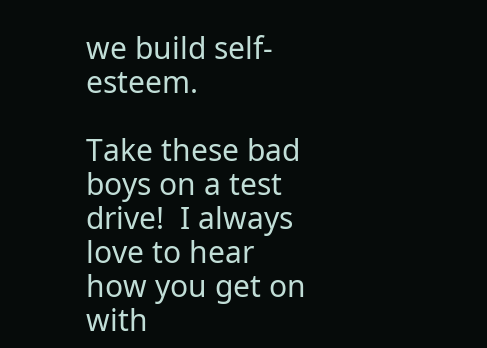we build self-esteem.

Take these bad boys on a test drive!  I always love to hear how you get on with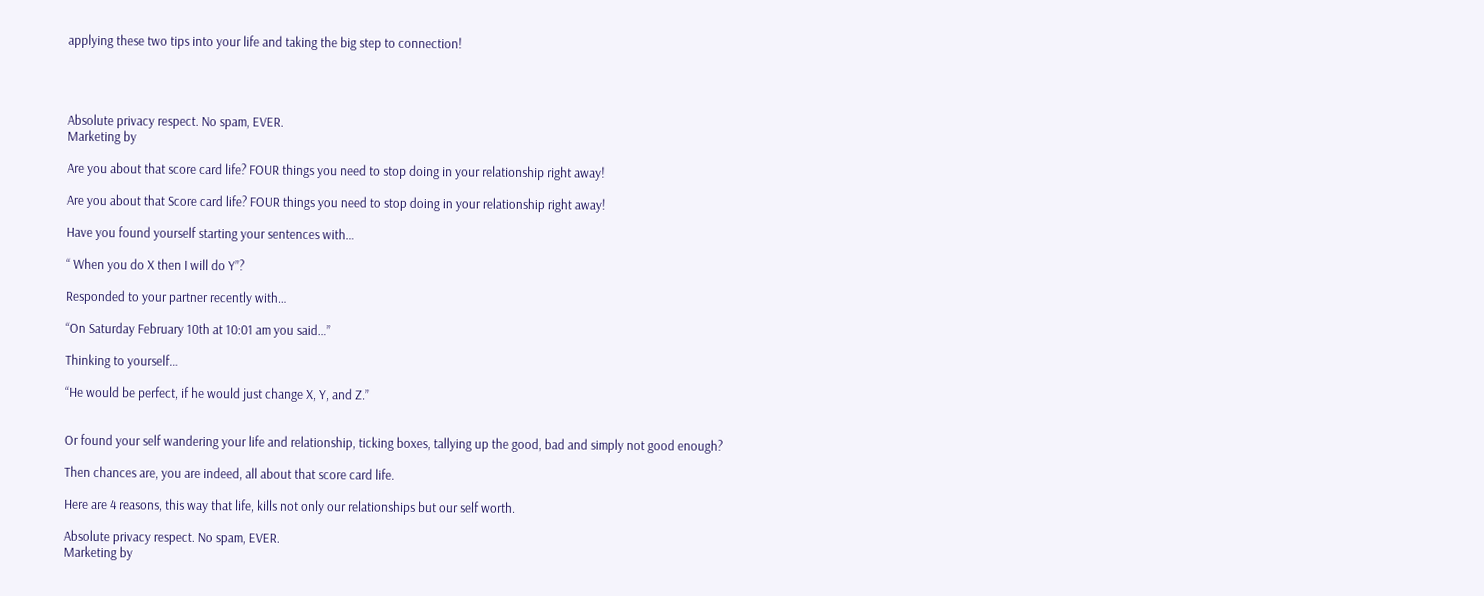applying these two tips into your life and taking the big step to connection!




Absolute privacy respect. No spam, EVER.
Marketing by

Are you about that score card life? FOUR things you need to stop doing in your relationship right away!

Are you about that Score card life? FOUR things you need to stop doing in your relationship right away!

Have you found yourself starting your sentences with…

“ When you do X then I will do Y”?

Responded to your partner recently with…

“On Saturday February 10th at 10:01 am you said…”

Thinking to yourself…

“He would be perfect, if he would just change X, Y, and Z.”


Or found your self wandering your life and relationship, ticking boxes, tallying up the good, bad and simply not good enough?

Then chances are, you are indeed, all about that score card life.

Here are 4 reasons, this way that life, kills not only our relationships but our self worth.

Absolute privacy respect. No spam, EVER.
Marketing by